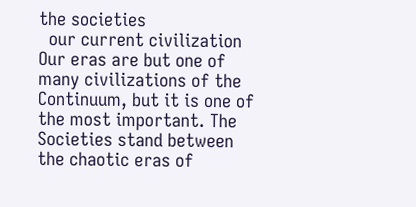the societies
  our current civilization
Our eras are but one of many civilizations of the Continuum, but it is one of the most important. The Societies stand between the chaotic eras of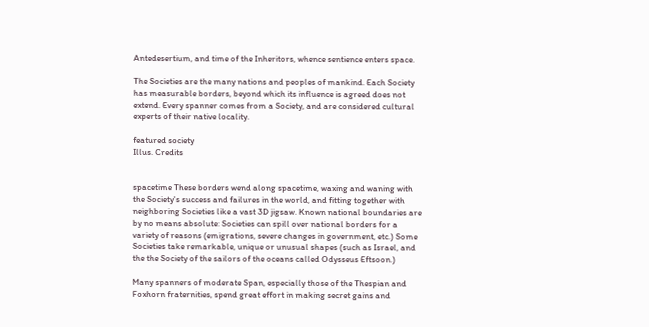Antedesertium, and time of the Inheritors, whence sentience enters space.

The Societies are the many nations and peoples of mankind. Each Society has measurable borders, beyond which its influence is agreed does not extend. Every spanner comes from a Society, and are considered cultural experts of their native locality.

featured society
Illus. Credits


spacetime These borders wend along spacetime, waxing and waning with the Society's success and failures in the world, and fitting together with neighboring Societies like a vast 3D jigsaw. Known national boundaries are by no means absolute: Societies can spill over national borders for a variety of reasons (emigrations, severe changes in government, etc.) Some Societies take remarkable, unique or unusual shapes (such as Israel, and the the Society of the sailors of the oceans called Odysseus Eftsoon.)

Many spanners of moderate Span, especially those of the Thespian and Foxhorn fraternities, spend great effort in making secret gains and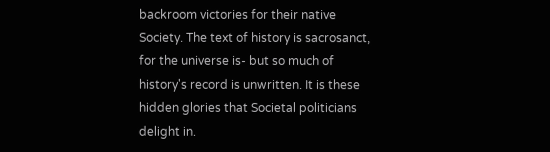backroom victories for their native Society. The text of history is sacrosanct, for the universe is- but so much of history's record is unwritten. It is these hidden glories that Societal politicians delight in.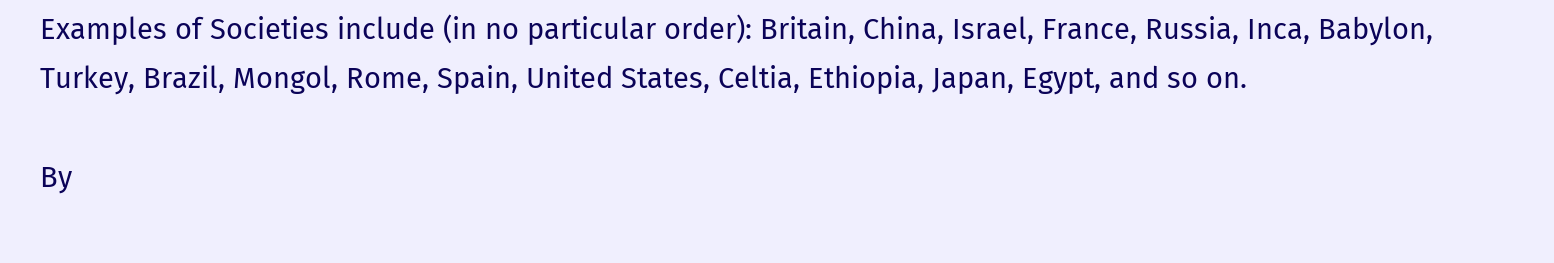Examples of Societies include (in no particular order): Britain, China, Israel, France, Russia, Inca, Babylon, Turkey, Brazil, Mongol, Rome, Spain, United States, Celtia, Ethiopia, Japan, Egypt, and so on.

By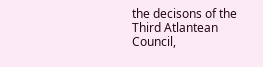the decisons of the Third Atlantean Council,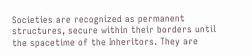Societies are recognized as permanent structures, secure within their borders until the spacetime of the Inheritors. They are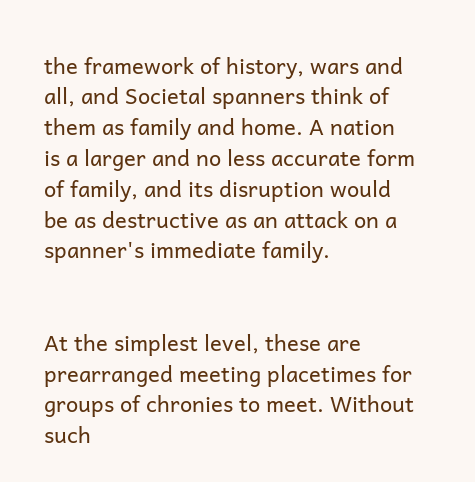the framework of history, wars and all, and Societal spanners think of them as family and home. A nation is a larger and no less accurate form of family, and its disruption would be as destructive as an attack on a spanner's immediate family.


At the simplest level, these are prearranged meeting placetimes for groups of chronies to meet. Without such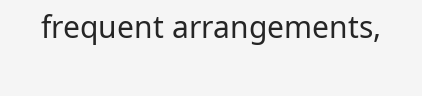frequent arrangements,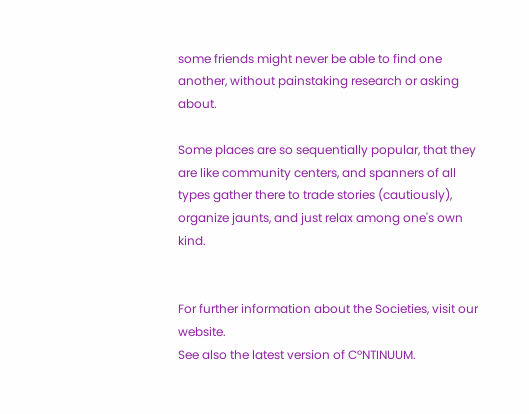some friends might never be able to find one another, without painstaking research or asking about.

Some places are so sequentially popular, that they are like community centers, and spanners of all types gather there to trade stories (cautiously), organize jaunts, and just relax among one's own kind.


For further information about the Societies, visit our website.
See also the latest version of CºNTINUUM.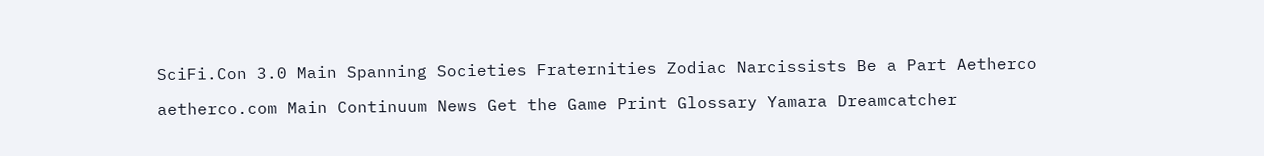SciFi.Con 3.0 Main Spanning Societies Fraternities Zodiac Narcissists Be a Part Aetherco

aetherco.com Main Continuum News Get the Game Print Glossary Yamara Dreamcatcher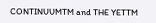CONTINUUMTM and THE YETTM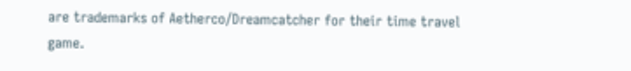are trademarks of Aetherco/Dreamcatcher for their time travel game.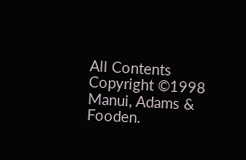All Contents Copyright ©1998 Manui, Adams & Fooden.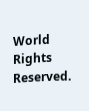World Rights Reserved.